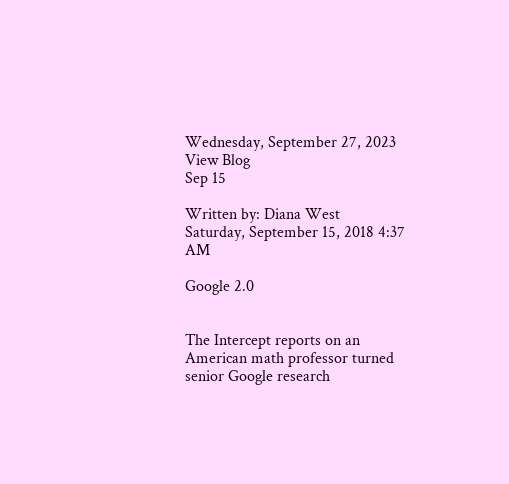Wednesday, September 27, 2023
View Blog
Sep 15

Written by: Diana West
Saturday, September 15, 2018 4:37 AM

Google 2.0


The Intercept reports on an American math professor turned senior Google research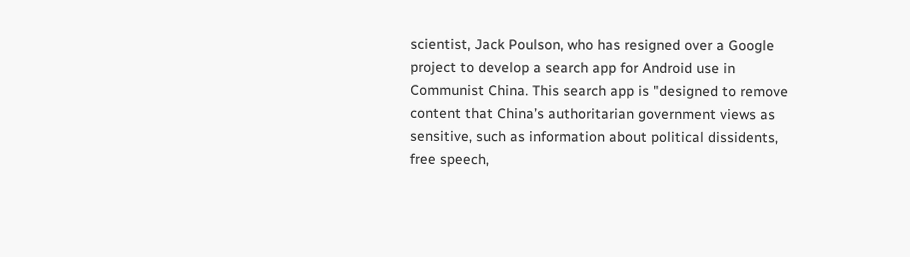scientist, Jack Poulson, who has resigned over a Google project to develop a search app for Android use in Communist China. This search app is "designed to remove content that China’s authoritarian government views as sensitive, such as information about political dissidents, free speech,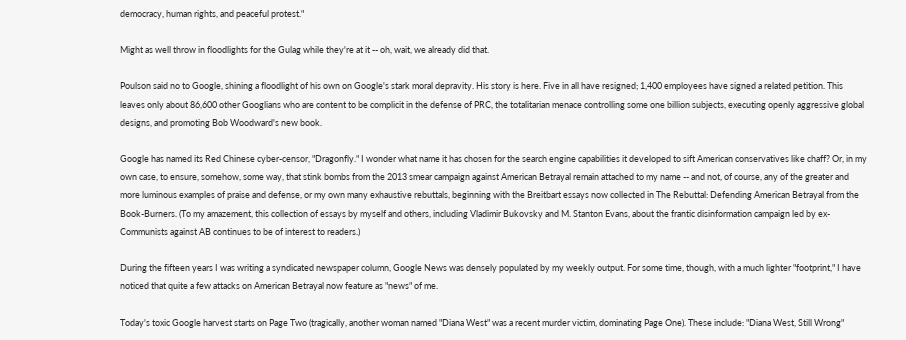democracy, human rights, and peaceful protest."

Might as well throw in floodlights for the Gulag while they're at it -- oh, wait, we already did that.

Poulson said no to Google, shining a floodlight of his own on Google's stark moral depravity. His story is here. Five in all have resigned; 1,400 employees have signed a related petition. This leaves only about 86,600 other Googlians who are content to be complicit in the defense of PRC, the totalitarian menace controlling some one billion subjects, executing openly aggressive global designs, and promoting Bob Woodward's new book.

Google has named its Red Chinese cyber-censor, "Dragonfly." I wonder what name it has chosen for the search engine capabilities it developed to sift American conservatives like chaff? Or, in my own case, to ensure, somehow, some way, that stink bombs from the 2013 smear campaign against American Betrayal remain attached to my name -- and not, of course, any of the greater and more luminous examples of praise and defense, or my own many exhaustive rebuttals, beginning with the Breitbart essays now collected in The Rebuttal: Defending American Betrayal from the Book-Burners. (To my amazement, this collection of essays by myself and others, including Vladimir Bukovsky and M. Stanton Evans, about the frantic disinformation campaign led by ex-Communists against AB continues to be of interest to readers.)

During the fifteen years I was writing a syndicated newspaper column, Google News was densely populated by my weekly output. For some time, though, with a much lighter "footprint," I have noticed that quite a few attacks on American Betrayal now feature as "news" of me.

Today's toxic Google harvest starts on Page Two (tragically, another woman named "Diana West" was a recent murder victim, dominating Page One). These include: "Diana West, Still Wrong"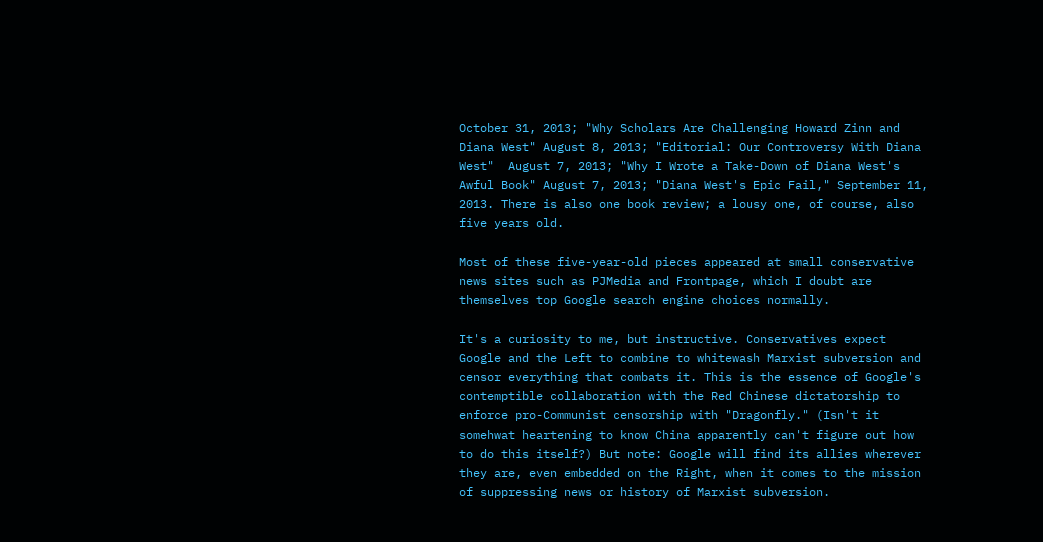October 31, 2013; "Why Scholars Are Challenging Howard Zinn and Diana West" August 8, 2013; "Editorial: Our Controversy With Diana West"  August 7, 2013; "Why I Wrote a Take-Down of Diana West's Awful Book" August 7, 2013; "Diana West's Epic Fail," September 11, 2013. There is also one book review; a lousy one, of course, also five years old.

Most of these five-year-old pieces appeared at small conservative news sites such as PJMedia and Frontpage, which I doubt are themselves top Google search engine choices normally.

It's a curiosity to me, but instructive. Conservatives expect Google and the Left to combine to whitewash Marxist subversion and censor everything that combats it. This is the essence of Google's contemptible collaboration with the Red Chinese dictatorship to enforce pro-Communist censorship with "Dragonfly." (Isn't it somehwat heartening to know China apparently can't figure out how to do this itself?) But note: Google will find its allies wherever they are, even embedded on the Right, when it comes to the mission of suppressing news or history of Marxist subversion.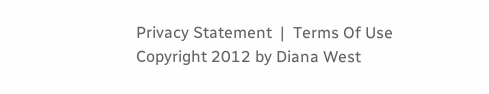Privacy Statement  |  Terms Of Use
Copyright 2012 by Diana West